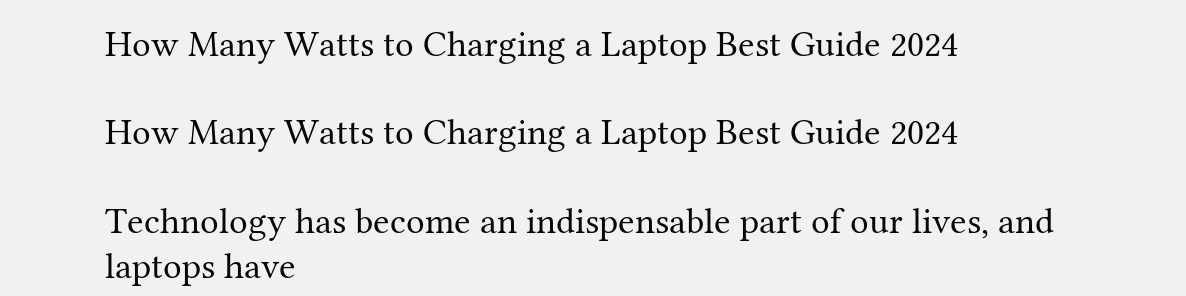How Many Watts to Charging a Laptop Best Guide 2024

How Many Watts to Charging a Laptop Best Guide 2024

Technology has become an indispensable part of our lives, and laptops have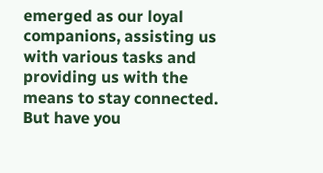emerged as our loyal companions, assisting us with various tasks and providing us with the means to stay connected. But have you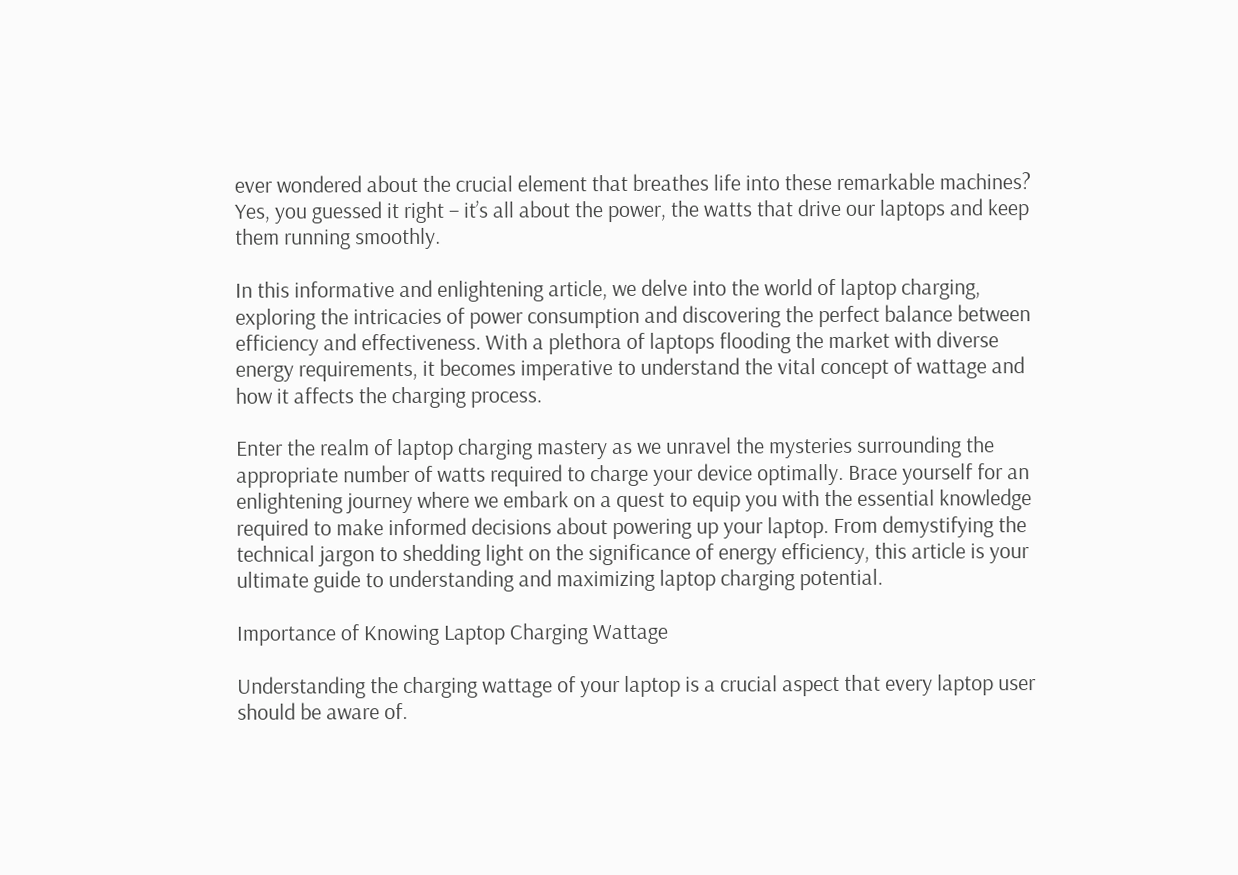ever wondered about the crucial element that breathes life into these remarkable machines? Yes, you guessed it right – it’s all about the power, the watts that drive our laptops and keep them running smoothly.

In this informative and enlightening article, we delve into the world of laptop charging, exploring the intricacies of power consumption and discovering the perfect balance between efficiency and effectiveness. With a plethora of laptops flooding the market with diverse energy requirements, it becomes imperative to understand the vital concept of wattage and how it affects the charging process.

Enter the realm of laptop charging mastery as we unravel the mysteries surrounding the appropriate number of watts required to charge your device optimally. Brace yourself for an enlightening journey where we embark on a quest to equip you with the essential knowledge required to make informed decisions about powering up your laptop. From demystifying the technical jargon to shedding light on the significance of energy efficiency, this article is your ultimate guide to understanding and maximizing laptop charging potential.

Importance of Knowing Laptop Charging Wattage

Understanding the charging wattage of your laptop is a crucial aspect that every laptop user should be aware of.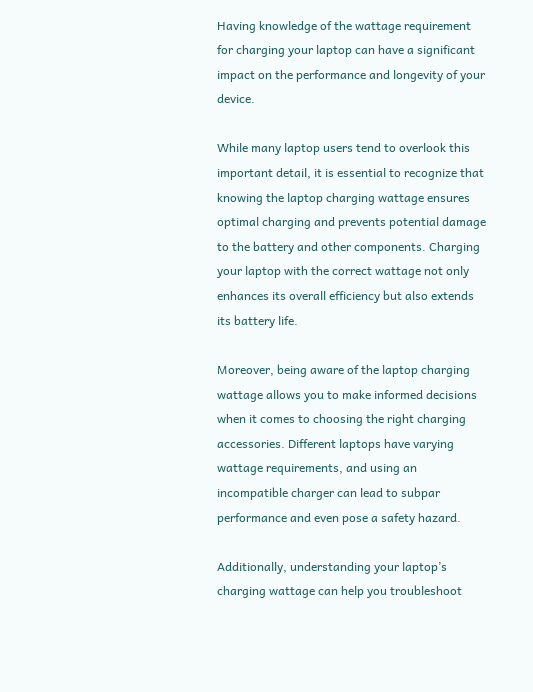Having knowledge of the wattage requirement for charging your laptop can have a significant impact on the performance and longevity of your device.

While many laptop users tend to overlook this important detail, it is essential to recognize that knowing the laptop charging wattage ensures optimal charging and prevents potential damage to the battery and other components. Charging your laptop with the correct wattage not only enhances its overall efficiency but also extends its battery life.

Moreover, being aware of the laptop charging wattage allows you to make informed decisions when it comes to choosing the right charging accessories. Different laptops have varying wattage requirements, and using an incompatible charger can lead to subpar performance and even pose a safety hazard.

Additionally, understanding your laptop’s charging wattage can help you troubleshoot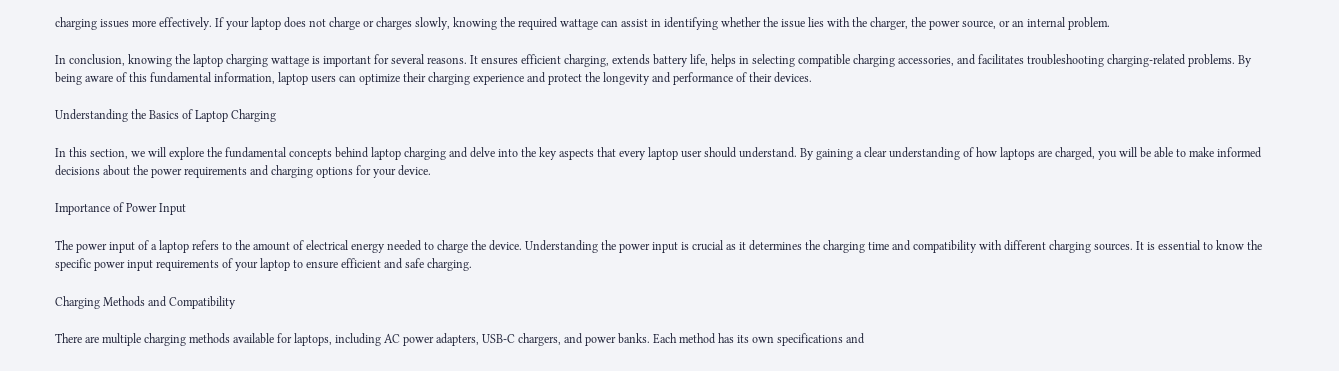charging issues more effectively. If your laptop does not charge or charges slowly, knowing the required wattage can assist in identifying whether the issue lies with the charger, the power source, or an internal problem.

In conclusion, knowing the laptop charging wattage is important for several reasons. It ensures efficient charging, extends battery life, helps in selecting compatible charging accessories, and facilitates troubleshooting charging-related problems. By being aware of this fundamental information, laptop users can optimize their charging experience and protect the longevity and performance of their devices.

Understanding the Basics of Laptop Charging

In this section, we will explore the fundamental concepts behind laptop charging and delve into the key aspects that every laptop user should understand. By gaining a clear understanding of how laptops are charged, you will be able to make informed decisions about the power requirements and charging options for your device.

Importance of Power Input

The power input of a laptop refers to the amount of electrical energy needed to charge the device. Understanding the power input is crucial as it determines the charging time and compatibility with different charging sources. It is essential to know the specific power input requirements of your laptop to ensure efficient and safe charging.

Charging Methods and Compatibility

There are multiple charging methods available for laptops, including AC power adapters, USB-C chargers, and power banks. Each method has its own specifications and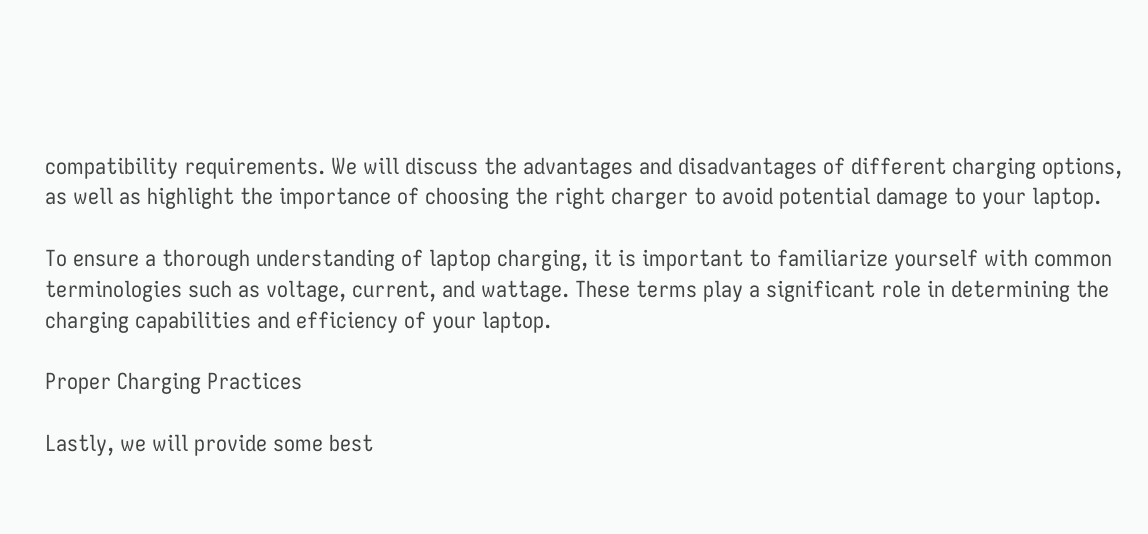compatibility requirements. We will discuss the advantages and disadvantages of different charging options, as well as highlight the importance of choosing the right charger to avoid potential damage to your laptop.

To ensure a thorough understanding of laptop charging, it is important to familiarize yourself with common terminologies such as voltage, current, and wattage. These terms play a significant role in determining the charging capabilities and efficiency of your laptop.

Proper Charging Practices

Lastly, we will provide some best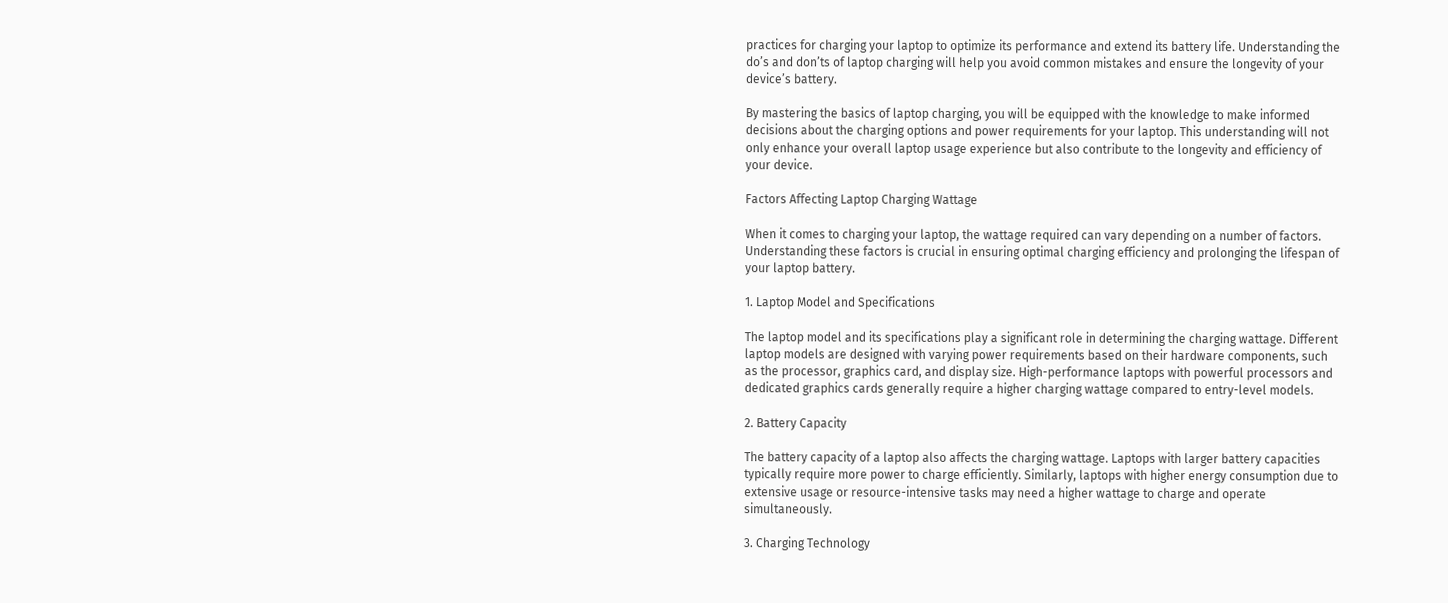practices for charging your laptop to optimize its performance and extend its battery life. Understanding the do’s and don’ts of laptop charging will help you avoid common mistakes and ensure the longevity of your device’s battery.

By mastering the basics of laptop charging, you will be equipped with the knowledge to make informed decisions about the charging options and power requirements for your laptop. This understanding will not only enhance your overall laptop usage experience but also contribute to the longevity and efficiency of your device.

Factors Affecting Laptop Charging Wattage

When it comes to charging your laptop, the wattage required can vary depending on a number of factors. Understanding these factors is crucial in ensuring optimal charging efficiency and prolonging the lifespan of your laptop battery.

1. Laptop Model and Specifications

The laptop model and its specifications play a significant role in determining the charging wattage. Different laptop models are designed with varying power requirements based on their hardware components, such as the processor, graphics card, and display size. High-performance laptops with powerful processors and dedicated graphics cards generally require a higher charging wattage compared to entry-level models.

2. Battery Capacity

The battery capacity of a laptop also affects the charging wattage. Laptops with larger battery capacities typically require more power to charge efficiently. Similarly, laptops with higher energy consumption due to extensive usage or resource-intensive tasks may need a higher wattage to charge and operate simultaneously.

3. Charging Technology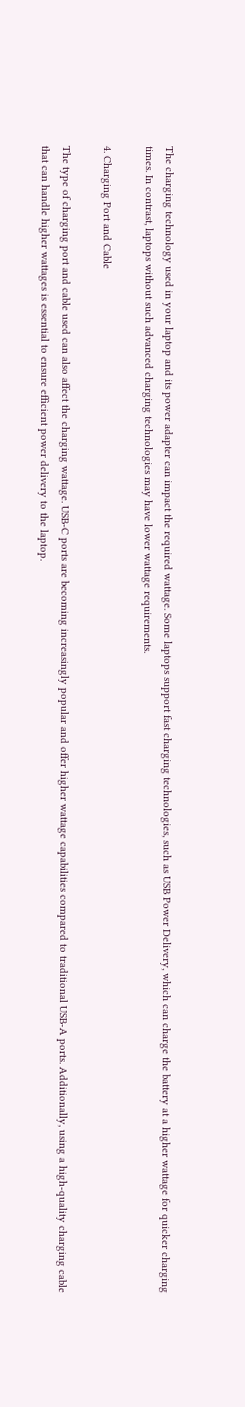The charging technology used in your laptop and its power adapter can impact the required wattage. Some laptops support fast charging technologies, such as USB Power Delivery, which can charge the battery at a higher wattage for quicker charging times. In contrast, laptops without such advanced charging technologies may have lower wattage requirements.

4. Charging Port and Cable

The type of charging port and cable used can also affect the charging wattage. USB-C ports are becoming increasingly popular and offer higher wattage capabilities compared to traditional USB-A ports. Additionally, using a high-quality charging cable that can handle higher wattages is essential to ensure efficient power delivery to the laptop.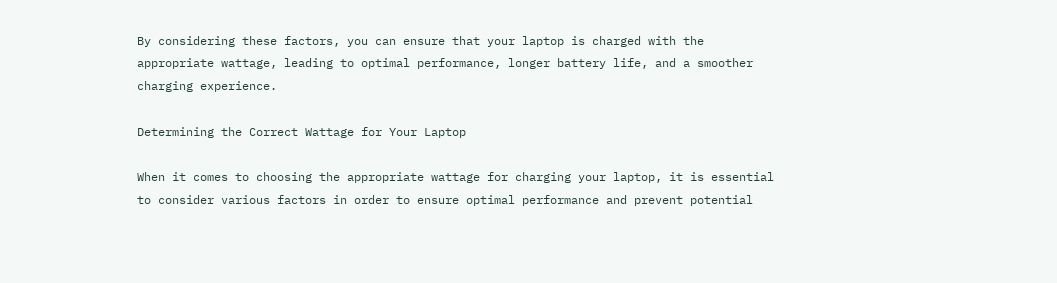By considering these factors, you can ensure that your laptop is charged with the appropriate wattage, leading to optimal performance, longer battery life, and a smoother charging experience.

Determining the Correct Wattage for Your Laptop

When it comes to choosing the appropriate wattage for charging your laptop, it is essential to consider various factors in order to ensure optimal performance and prevent potential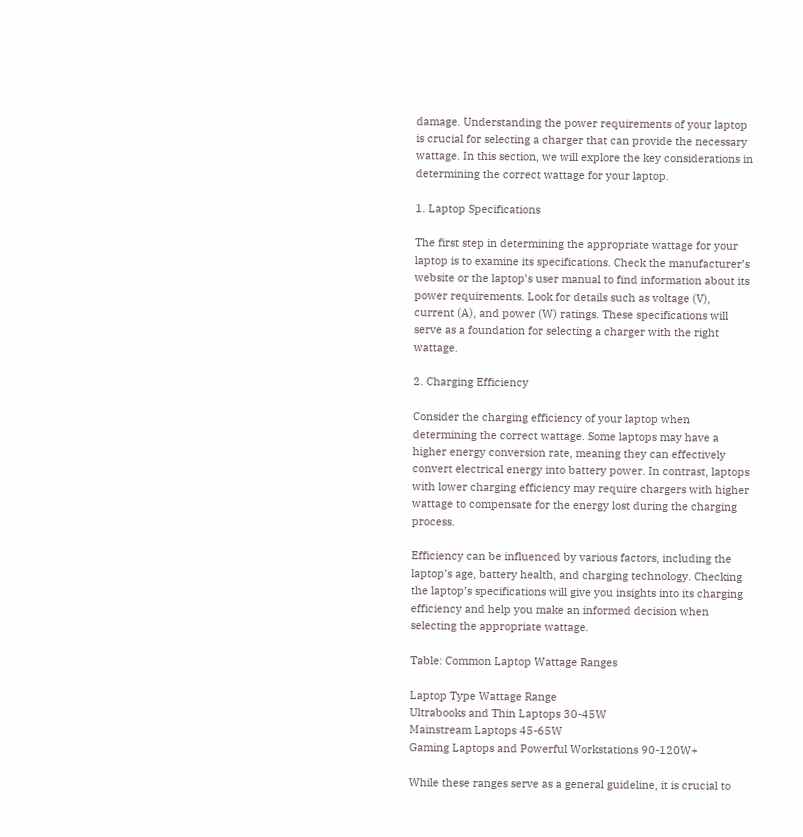damage. Understanding the power requirements of your laptop is crucial for selecting a charger that can provide the necessary wattage. In this section, we will explore the key considerations in determining the correct wattage for your laptop.

1. Laptop Specifications

The first step in determining the appropriate wattage for your laptop is to examine its specifications. Check the manufacturer’s website or the laptop’s user manual to find information about its power requirements. Look for details such as voltage (V), current (A), and power (W) ratings. These specifications will serve as a foundation for selecting a charger with the right wattage.

2. Charging Efficiency

Consider the charging efficiency of your laptop when determining the correct wattage. Some laptops may have a higher energy conversion rate, meaning they can effectively convert electrical energy into battery power. In contrast, laptops with lower charging efficiency may require chargers with higher wattage to compensate for the energy lost during the charging process.

Efficiency can be influenced by various factors, including the laptop’s age, battery health, and charging technology. Checking the laptop’s specifications will give you insights into its charging efficiency and help you make an informed decision when selecting the appropriate wattage.

Table: Common Laptop Wattage Ranges

Laptop Type Wattage Range
Ultrabooks and Thin Laptops 30-45W
Mainstream Laptops 45-65W
Gaming Laptops and Powerful Workstations 90-120W+

While these ranges serve as a general guideline, it is crucial to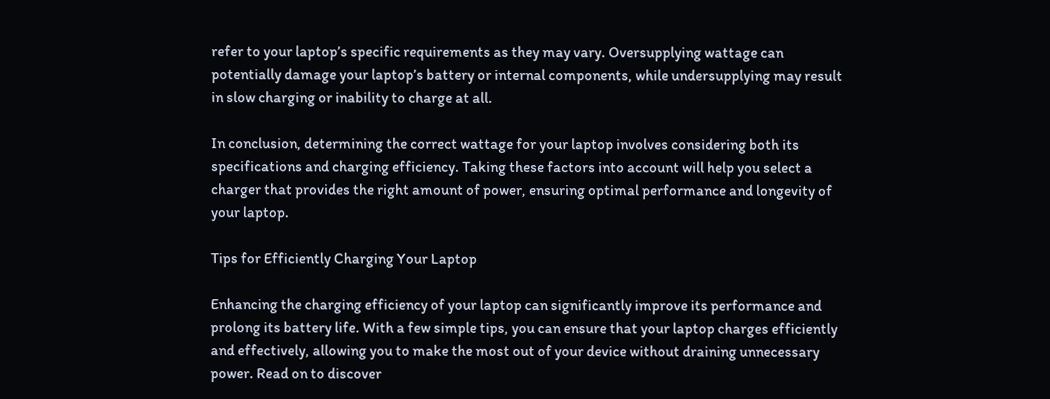refer to your laptop’s specific requirements as they may vary. Oversupplying wattage can potentially damage your laptop’s battery or internal components, while undersupplying may result in slow charging or inability to charge at all.

In conclusion, determining the correct wattage for your laptop involves considering both its specifications and charging efficiency. Taking these factors into account will help you select a charger that provides the right amount of power, ensuring optimal performance and longevity of your laptop.

Tips for Efficiently Charging Your Laptop

Enhancing the charging efficiency of your laptop can significantly improve its performance and prolong its battery life. With a few simple tips, you can ensure that your laptop charges efficiently and effectively, allowing you to make the most out of your device without draining unnecessary power. Read on to discover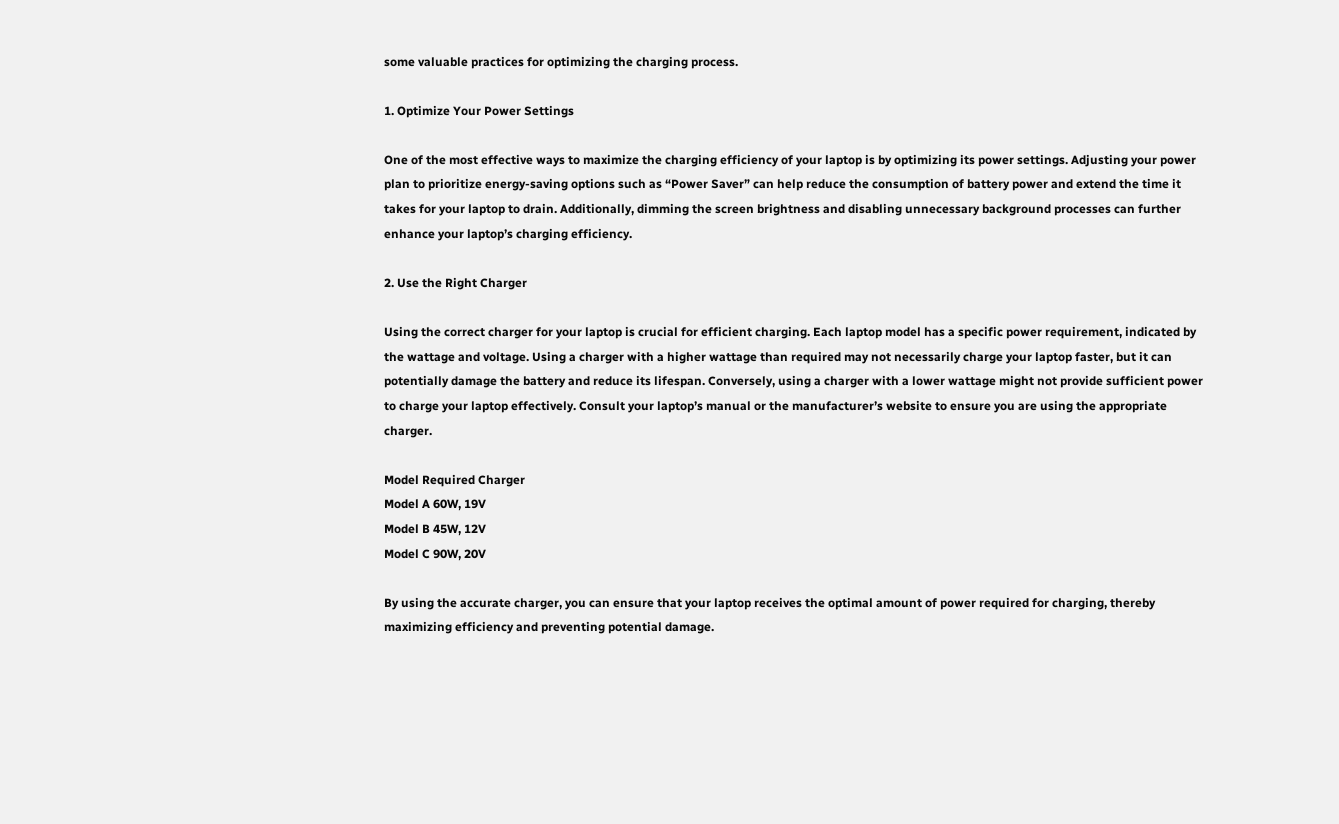some valuable practices for optimizing the charging process.

1. Optimize Your Power Settings

One of the most effective ways to maximize the charging efficiency of your laptop is by optimizing its power settings. Adjusting your power plan to prioritize energy-saving options such as “Power Saver” can help reduce the consumption of battery power and extend the time it takes for your laptop to drain. Additionally, dimming the screen brightness and disabling unnecessary background processes can further enhance your laptop’s charging efficiency.

2. Use the Right Charger

Using the correct charger for your laptop is crucial for efficient charging. Each laptop model has a specific power requirement, indicated by the wattage and voltage. Using a charger with a higher wattage than required may not necessarily charge your laptop faster, but it can potentially damage the battery and reduce its lifespan. Conversely, using a charger with a lower wattage might not provide sufficient power to charge your laptop effectively. Consult your laptop’s manual or the manufacturer’s website to ensure you are using the appropriate charger.

Model Required Charger
Model A 60W, 19V
Model B 45W, 12V
Model C 90W, 20V

By using the accurate charger, you can ensure that your laptop receives the optimal amount of power required for charging, thereby maximizing efficiency and preventing potential damage.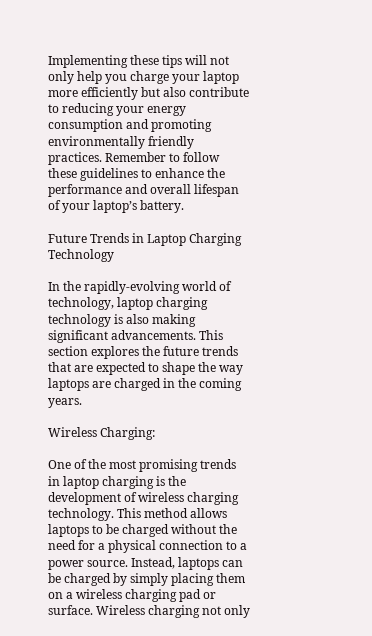Implementing these tips will not only help you charge your laptop more efficiently but also contribute to reducing your energy consumption and promoting environmentally friendly practices. Remember to follow these guidelines to enhance the performance and overall lifespan of your laptop’s battery.

Future Trends in Laptop Charging Technology

In the rapidly-evolving world of technology, laptop charging technology is also making significant advancements. This section explores the future trends that are expected to shape the way laptops are charged in the coming years.

Wireless Charging:

One of the most promising trends in laptop charging is the development of wireless charging technology. This method allows laptops to be charged without the need for a physical connection to a power source. Instead, laptops can be charged by simply placing them on a wireless charging pad or surface. Wireless charging not only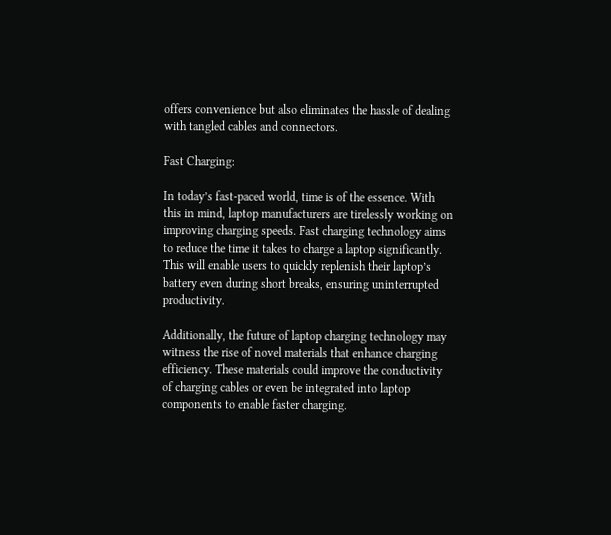offers convenience but also eliminates the hassle of dealing with tangled cables and connectors.

Fast Charging:

In today’s fast-paced world, time is of the essence. With this in mind, laptop manufacturers are tirelessly working on improving charging speeds. Fast charging technology aims to reduce the time it takes to charge a laptop significantly. This will enable users to quickly replenish their laptop’s battery even during short breaks, ensuring uninterrupted productivity.

Additionally, the future of laptop charging technology may witness the rise of novel materials that enhance charging efficiency. These materials could improve the conductivity of charging cables or even be integrated into laptop components to enable faster charging.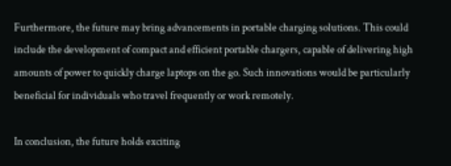Furthermore, the future may bring advancements in portable charging solutions. This could include the development of compact and efficient portable chargers, capable of delivering high amounts of power to quickly charge laptops on the go. Such innovations would be particularly beneficial for individuals who travel frequently or work remotely.

In conclusion, the future holds exciting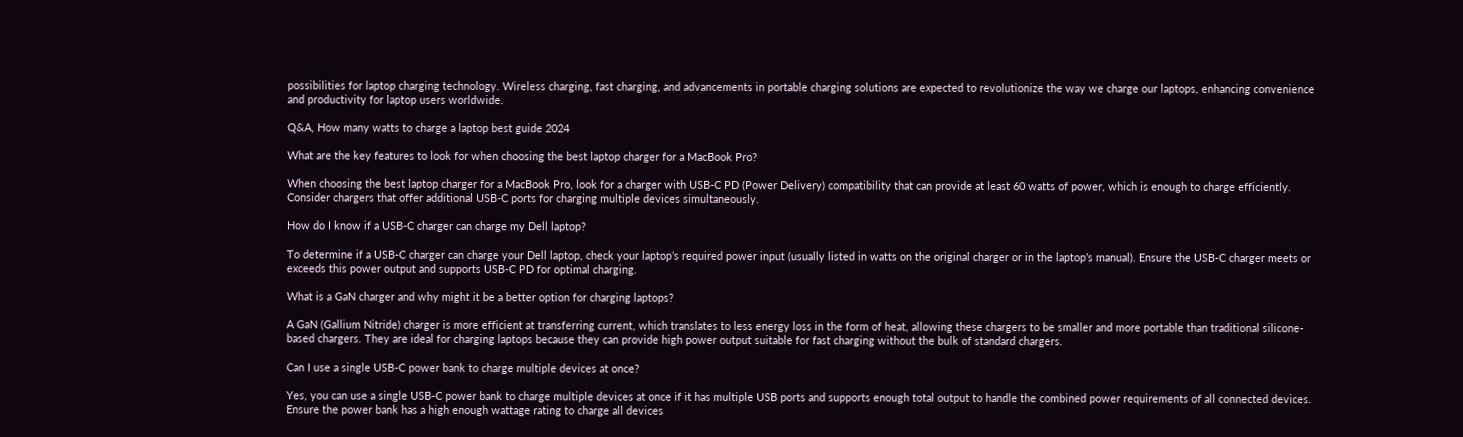possibilities for laptop charging technology. Wireless charging, fast charging, and advancements in portable charging solutions are expected to revolutionize the way we charge our laptops, enhancing convenience and productivity for laptop users worldwide.

Q&A, How many watts to charge a laptop best guide 2024

What are the key features to look for when choosing the best laptop charger for a MacBook Pro?

When choosing the best laptop charger for a MacBook Pro, look for a charger with USB-C PD (Power Delivery) compatibility that can provide at least 60 watts of power, which is enough to charge efficiently. Consider chargers that offer additional USB-C ports for charging multiple devices simultaneously.

How do I know if a USB-C charger can charge my Dell laptop?

To determine if a USB-C charger can charge your Dell laptop, check your laptop’s required power input (usually listed in watts on the original charger or in the laptop’s manual). Ensure the USB-C charger meets or exceeds this power output and supports USB-C PD for optimal charging.

What is a GaN charger and why might it be a better option for charging laptops?

A GaN (Gallium Nitride) charger is more efficient at transferring current, which translates to less energy loss in the form of heat, allowing these chargers to be smaller and more portable than traditional silicone-based chargers. They are ideal for charging laptops because they can provide high power output suitable for fast charging without the bulk of standard chargers.

Can I use a single USB-C power bank to charge multiple devices at once?

Yes, you can use a single USB-C power bank to charge multiple devices at once if it has multiple USB ports and supports enough total output to handle the combined power requirements of all connected devices. Ensure the power bank has a high enough wattage rating to charge all devices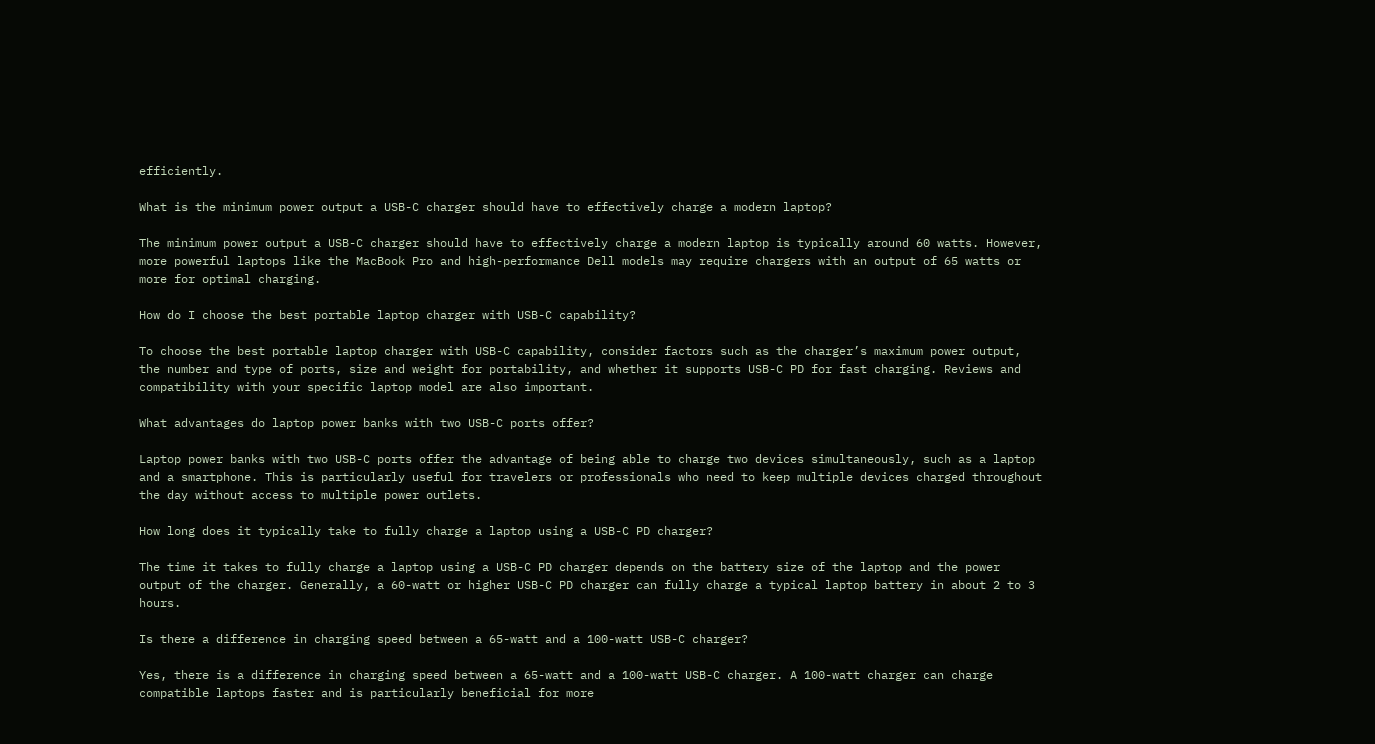efficiently.

What is the minimum power output a USB-C charger should have to effectively charge a modern laptop?

The minimum power output a USB-C charger should have to effectively charge a modern laptop is typically around 60 watts. However, more powerful laptops like the MacBook Pro and high-performance Dell models may require chargers with an output of 65 watts or more for optimal charging.

How do I choose the best portable laptop charger with USB-C capability?

To choose the best portable laptop charger with USB-C capability, consider factors such as the charger’s maximum power output, the number and type of ports, size and weight for portability, and whether it supports USB-C PD for fast charging. Reviews and compatibility with your specific laptop model are also important.

What advantages do laptop power banks with two USB-C ports offer?

Laptop power banks with two USB-C ports offer the advantage of being able to charge two devices simultaneously, such as a laptop and a smartphone. This is particularly useful for travelers or professionals who need to keep multiple devices charged throughout the day without access to multiple power outlets.

How long does it typically take to fully charge a laptop using a USB-C PD charger?

The time it takes to fully charge a laptop using a USB-C PD charger depends on the battery size of the laptop and the power output of the charger. Generally, a 60-watt or higher USB-C PD charger can fully charge a typical laptop battery in about 2 to 3 hours.

Is there a difference in charging speed between a 65-watt and a 100-watt USB-C charger?

Yes, there is a difference in charging speed between a 65-watt and a 100-watt USB-C charger. A 100-watt charger can charge compatible laptops faster and is particularly beneficial for more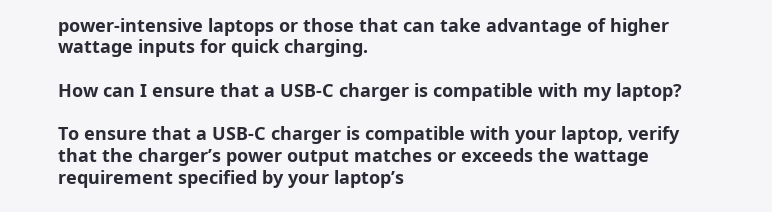power-intensive laptops or those that can take advantage of higher wattage inputs for quick charging.

How can I ensure that a USB-C charger is compatible with my laptop?

To ensure that a USB-C charger is compatible with your laptop, verify that the charger’s power output matches or exceeds the wattage requirement specified by your laptop’s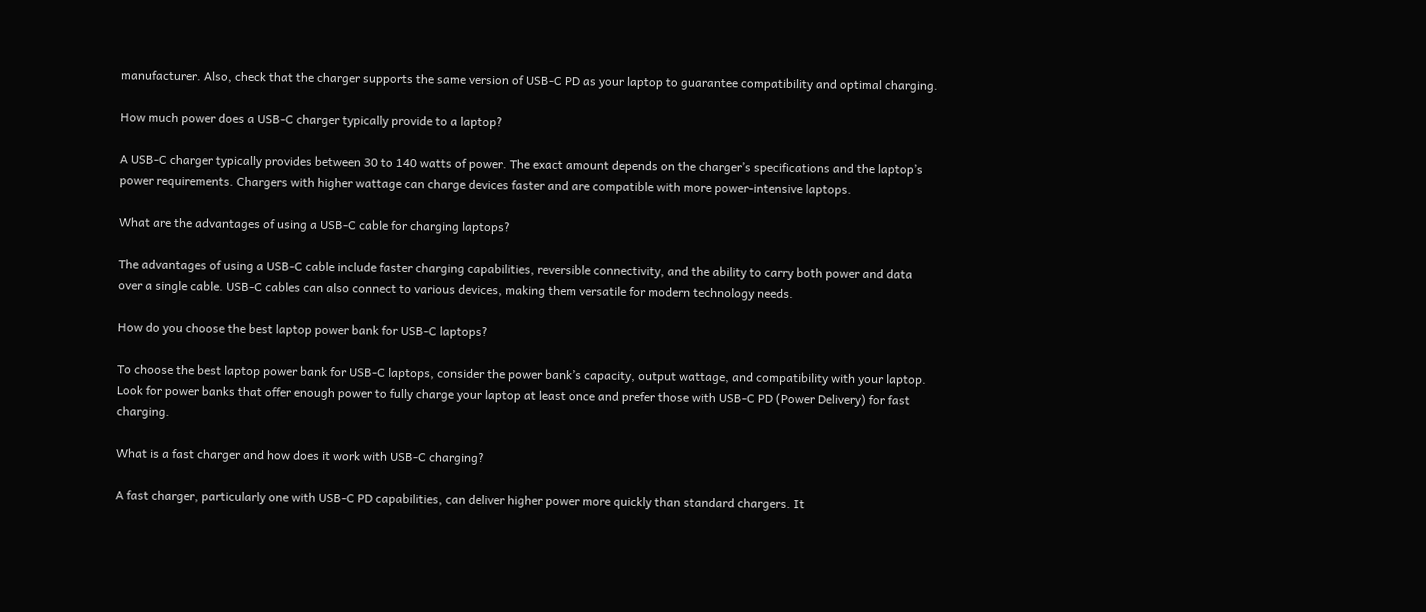manufacturer. Also, check that the charger supports the same version of USB-C PD as your laptop to guarantee compatibility and optimal charging.

How much power does a USB-C charger typically provide to a laptop?

A USB-C charger typically provides between 30 to 140 watts of power. The exact amount depends on the charger’s specifications and the laptop’s power requirements. Chargers with higher wattage can charge devices faster and are compatible with more power-intensive laptops.

What are the advantages of using a USB-C cable for charging laptops?

The advantages of using a USB-C cable include faster charging capabilities, reversible connectivity, and the ability to carry both power and data over a single cable. USB-C cables can also connect to various devices, making them versatile for modern technology needs.

How do you choose the best laptop power bank for USB-C laptops?

To choose the best laptop power bank for USB-C laptops, consider the power bank’s capacity, output wattage, and compatibility with your laptop. Look for power banks that offer enough power to fully charge your laptop at least once and prefer those with USB-C PD (Power Delivery) for fast charging.

What is a fast charger and how does it work with USB-C charging?

A fast charger, particularly one with USB-C PD capabilities, can deliver higher power more quickly than standard chargers. It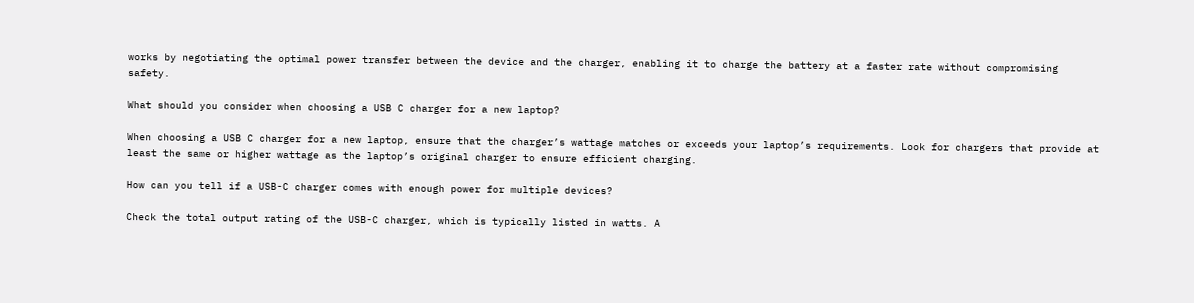works by negotiating the optimal power transfer between the device and the charger, enabling it to charge the battery at a faster rate without compromising safety.

What should you consider when choosing a USB C charger for a new laptop?

When choosing a USB C charger for a new laptop, ensure that the charger’s wattage matches or exceeds your laptop’s requirements. Look for chargers that provide at least the same or higher wattage as the laptop’s original charger to ensure efficient charging.

How can you tell if a USB-C charger comes with enough power for multiple devices?

Check the total output rating of the USB-C charger, which is typically listed in watts. A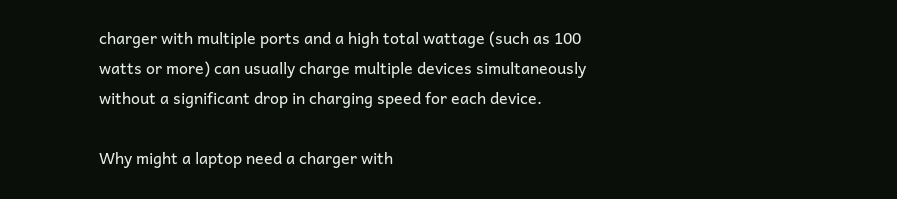charger with multiple ports and a high total wattage (such as 100 watts or more) can usually charge multiple devices simultaneously without a significant drop in charging speed for each device.

Why might a laptop need a charger with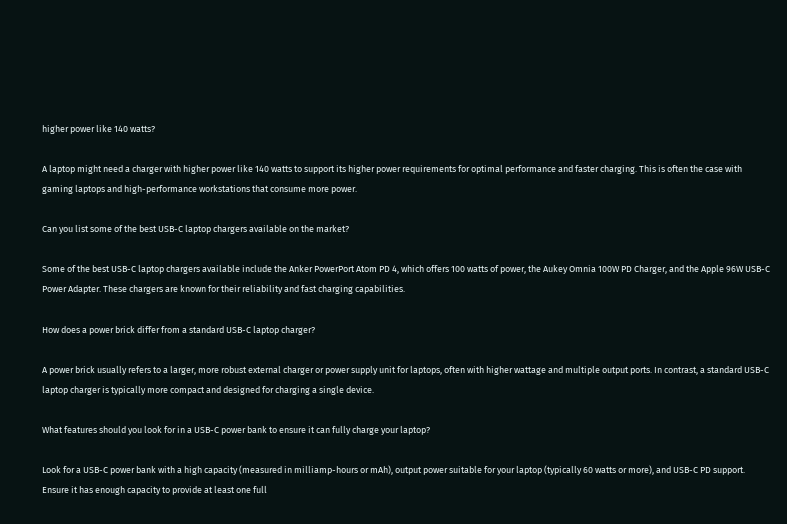higher power like 140 watts?

A laptop might need a charger with higher power like 140 watts to support its higher power requirements for optimal performance and faster charging. This is often the case with gaming laptops and high-performance workstations that consume more power.

Can you list some of the best USB-C laptop chargers available on the market?

Some of the best USB-C laptop chargers available include the Anker PowerPort Atom PD 4, which offers 100 watts of power, the Aukey Omnia 100W PD Charger, and the Apple 96W USB-C Power Adapter. These chargers are known for their reliability and fast charging capabilities.

How does a power brick differ from a standard USB-C laptop charger?

A power brick usually refers to a larger, more robust external charger or power supply unit for laptops, often with higher wattage and multiple output ports. In contrast, a standard USB-C laptop charger is typically more compact and designed for charging a single device.

What features should you look for in a USB-C power bank to ensure it can fully charge your laptop?

Look for a USB-C power bank with a high capacity (measured in milliamp-hours or mAh), output power suitable for your laptop (typically 60 watts or more), and USB-C PD support. Ensure it has enough capacity to provide at least one full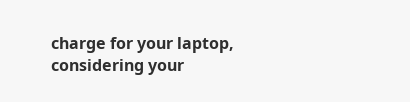charge for your laptop, considering your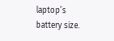laptop’s battery size.